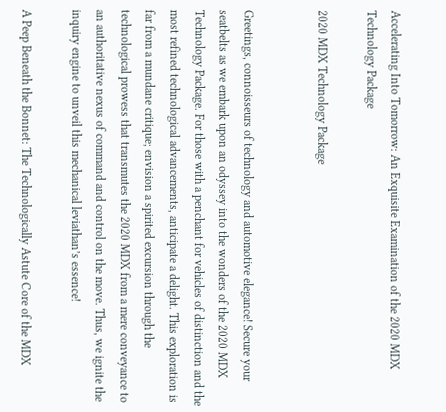Accelerating Into Tomorrow: An Exquisite Examination of the 2020 MDX Technology Package

2020 MDX Technology Package


Greetings, connoisseurs of technology and automotive elegance! Secure your seatbelts as we embark upon an odyssey into the wonders of the 2020 MDX Technology Package. For those with a penchant for vehicles of distinction and the most refined technological advancements, anticipate a delight. This exploration is far from a mundane critique; envision a spirited excursion through the technological prowess that transmutes the 2020 MDX from a mere conveyance to an authoritative nexus of command and control on the move. Thus, we ignite the inquiry engine to unveil this mechanical leviathan’s essence!

A Peep Beneath the Bonnet: The Technologically Astute Core of the MDX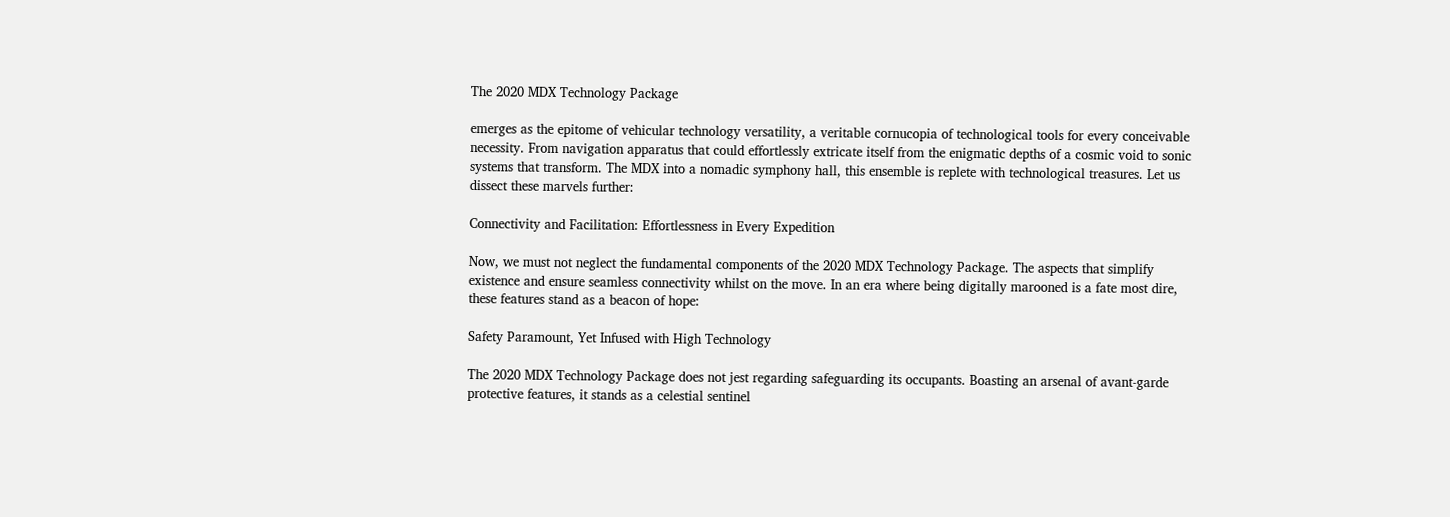The 2020 MDX Technology Package

emerges as the epitome of vehicular technology versatility, a veritable cornucopia of technological tools for every conceivable necessity. From navigation apparatus that could effortlessly extricate itself from the enigmatic depths of a cosmic void to sonic systems that transform. The MDX into a nomadic symphony hall, this ensemble is replete with technological treasures. Let us dissect these marvels further:

Connectivity and Facilitation: Effortlessness in Every Expedition

Now, we must not neglect the fundamental components of the 2020 MDX Technology Package. The aspects that simplify existence and ensure seamless connectivity whilst on the move. In an era where being digitally marooned is a fate most dire, these features stand as a beacon of hope:

Safety Paramount, Yet Infused with High Technology

The 2020 MDX Technology Package does not jest regarding safeguarding its occupants. Boasting an arsenal of avant-garde protective features, it stands as a celestial sentinel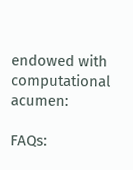endowed with computational acumen:

FAQs: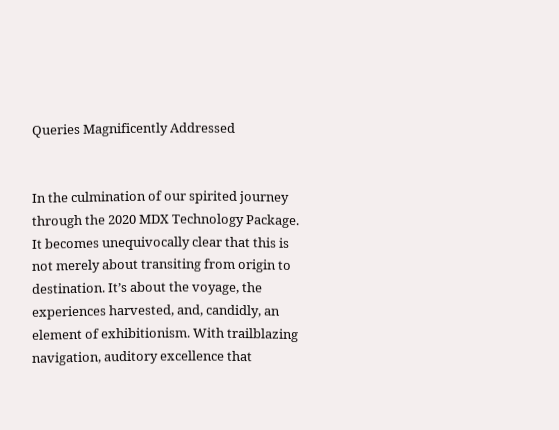Queries Magnificently Addressed


In the culmination of our spirited journey through the 2020 MDX Technology Package. It becomes unequivocally clear that this is not merely about transiting from origin to destination. It’s about the voyage, the experiences harvested, and, candidly, an element of exhibitionism. With trailblazing navigation, auditory excellence that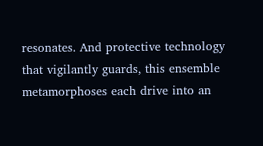resonates. And protective technology that vigilantly guards, this ensemble metamorphoses each drive into an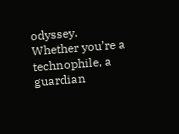odyssey. Whether you’re a technophile, a guardian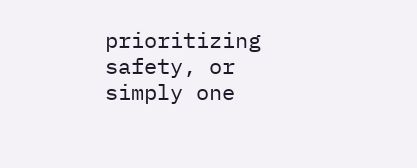prioritizing safety, or simply one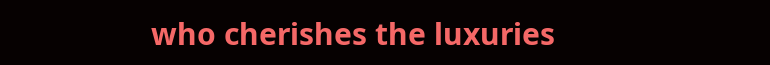who cherishes the luxuries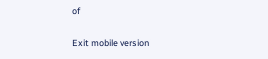of

Exit mobile version